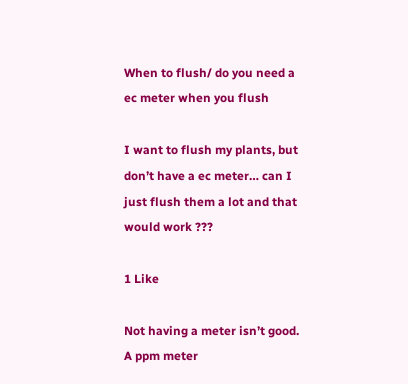When to flush/ do you need a ec meter when you flush

I want to flush my plants, but don’t have a ec meter… can I just flush them a lot and that would work ???

1 Like

Not having a meter isn’t good. A ppm meter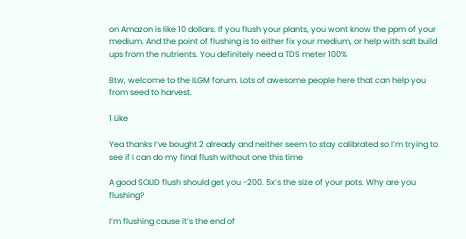on Amazon is like 10 dollars. If you flush your plants, you wont know the ppm of your medium. And the point of flushing is to either fix your medium, or help with salt build ups from the nutrients. You definitely need a TDS meter 100%

Btw, welcome to the ILGM forum. Lots of awesome people here that can help you from seed to harvest.

1 Like

Yea thanks I’ve bought 2 already and neither seem to stay calibrated so I’m trying to see if I can do my final flush without one this time

A good SOLID flush should get you -200. 5x’s the size of your pots. Why are you flushing?

I’m flushing cause it’s the end of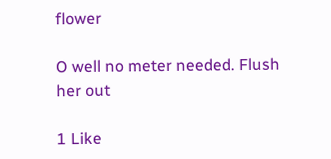flower

O well no meter needed. Flush her out

1 Like